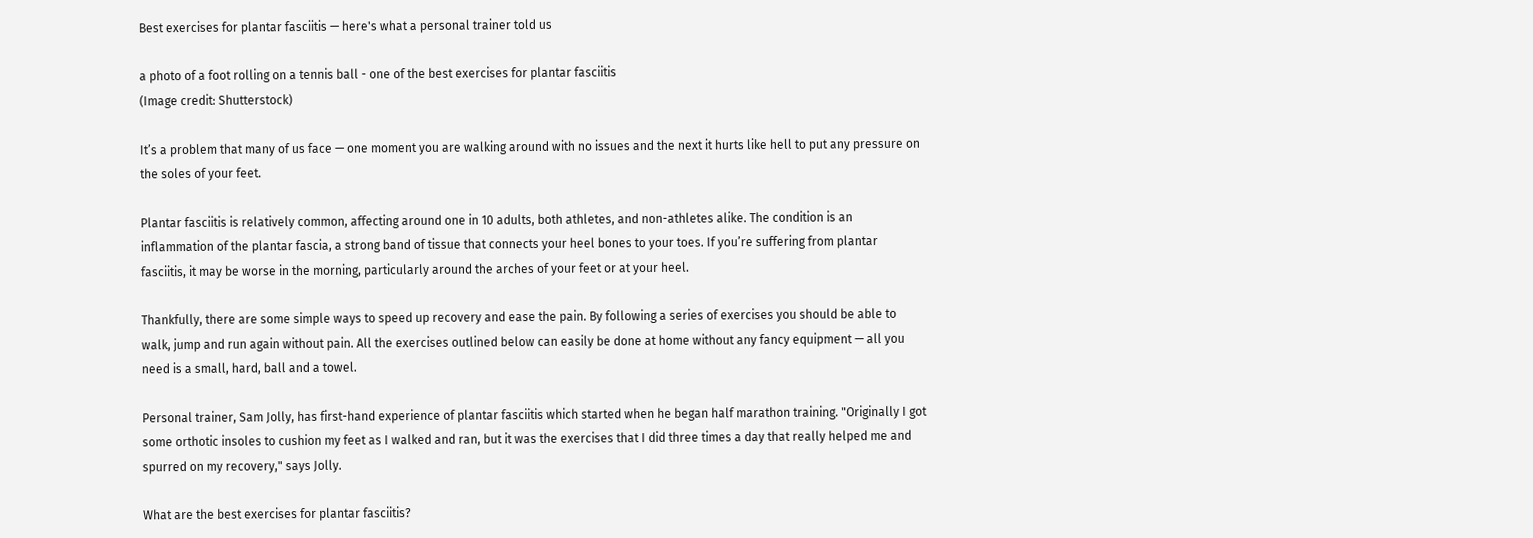Best exercises for plantar fasciitis — here's what a personal trainer told us

a photo of a foot rolling on a tennis ball - one of the best exercises for plantar fasciitis
(Image credit: Shutterstock)

It’s a problem that many of us face — one moment you are walking around with no issues and the next it hurts like hell to put any pressure on the soles of your feet.

Plantar fasciitis is relatively common, affecting around one in 10 adults, both athletes, and non-athletes alike. The condition is an inflammation of the plantar fascia, a strong band of tissue that connects your heel bones to your toes. If you’re suffering from plantar fasciitis, it may be worse in the morning, particularly around the arches of your feet or at your heel.

Thankfully, there are some simple ways to speed up recovery and ease the pain. By following a series of exercises you should be able to walk, jump and run again without pain. All the exercises outlined below can easily be done at home without any fancy equipment — all you need is a small, hard, ball and a towel.

Personal trainer, Sam Jolly, has first-hand experience of plantar fasciitis which started when he began half marathon training. "Originally I got some orthotic insoles to cushion my feet as I walked and ran, but it was the exercises that I did three times a day that really helped me and spurred on my recovery," says Jolly.

What are the best exercises for plantar fasciitis?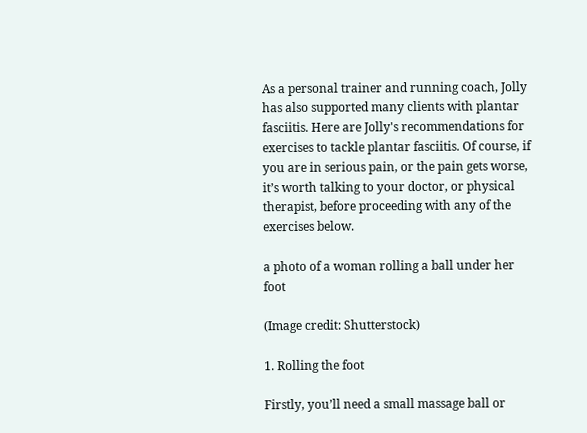As a personal trainer and running coach, Jolly has also supported many clients with plantar fasciitis. Here are Jolly's recommendations for exercises to tackle plantar fasciitis. Of course, if you are in serious pain, or the pain gets worse, it’s worth talking to your doctor, or physical therapist, before proceeding with any of the exercises below.

a photo of a woman rolling a ball under her foot

(Image credit: Shutterstock)

1. Rolling the foot

Firstly, you’ll need a small massage ball or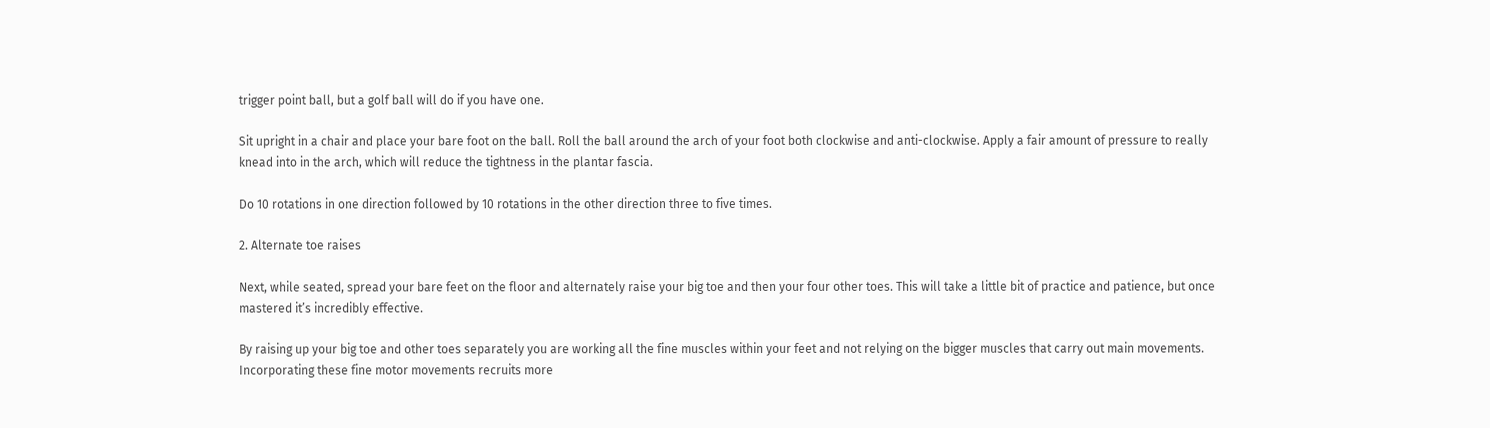trigger point ball, but a golf ball will do if you have one.

Sit upright in a chair and place your bare foot on the ball. Roll the ball around the arch of your foot both clockwise and anti-clockwise. Apply a fair amount of pressure to really knead into in the arch, which will reduce the tightness in the plantar fascia.

Do 10 rotations in one direction followed by 10 rotations in the other direction three to five times.

2. Alternate toe raises

Next, while seated, spread your bare feet on the floor and alternately raise your big toe and then your four other toes. This will take a little bit of practice and patience, but once mastered it’s incredibly effective.

By raising up your big toe and other toes separately you are working all the fine muscles within your feet and not relying on the bigger muscles that carry out main movements. Incorporating these fine motor movements recruits more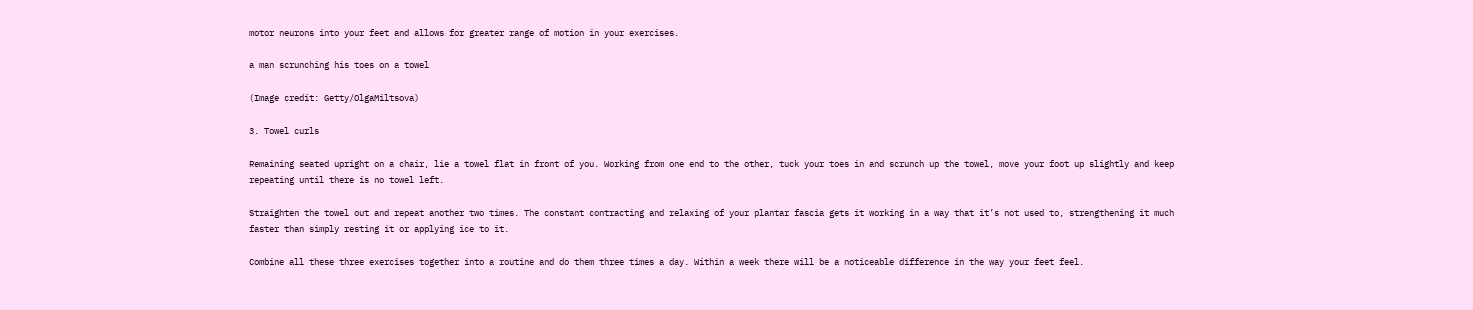motor neurons into your feet and allows for greater range of motion in your exercises.

a man scrunching his toes on a towel

(Image credit: Getty/OlgaMiltsova)

3. Towel curls

Remaining seated upright on a chair, lie a towel flat in front of you. Working from one end to the other, tuck your toes in and scrunch up the towel, move your foot up slightly and keep repeating until there is no towel left.

Straighten the towel out and repeat another two times. The constant contracting and relaxing of your plantar fascia gets it working in a way that it’s not used to, strengthening it much faster than simply resting it or applying ice to it.

Combine all these three exercises together into a routine and do them three times a day. Within a week there will be a noticeable difference in the way your feet feel.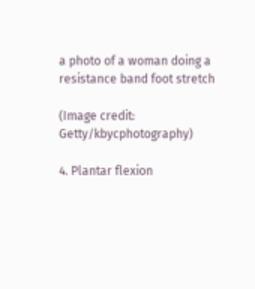a photo of a woman doing a resistance band foot stretch

(Image credit: Getty/kbycphotography)

4. Plantar flexion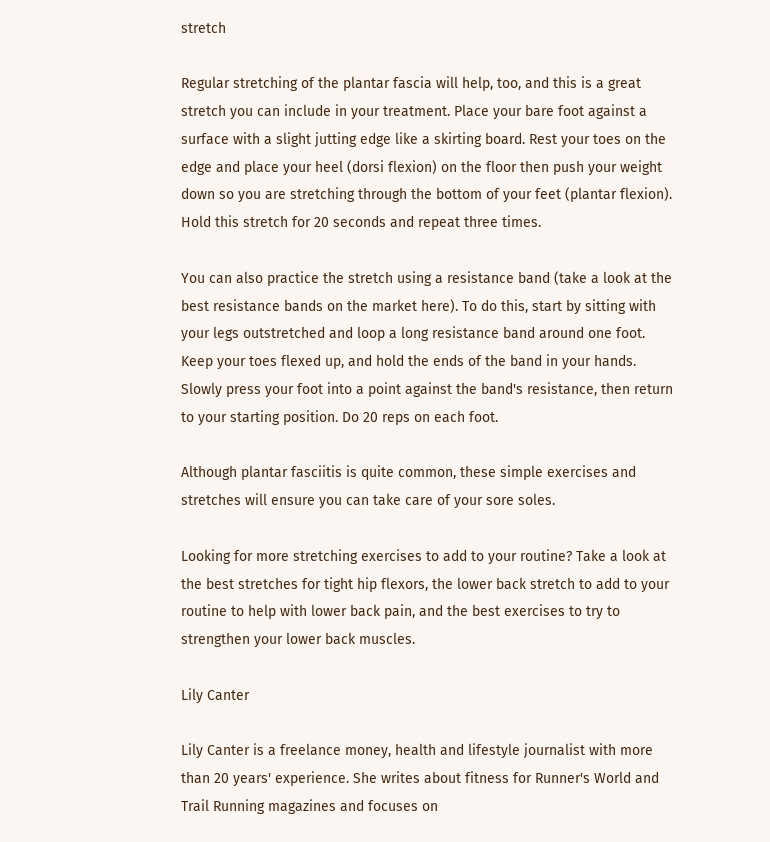stretch

Regular stretching of the plantar fascia will help, too, and this is a great stretch you can include in your treatment. Place your bare foot against a surface with a slight jutting edge like a skirting board. Rest your toes on the edge and place your heel (dorsi flexion) on the floor then push your weight down so you are stretching through the bottom of your feet (plantar flexion). Hold this stretch for 20 seconds and repeat three times.

You can also practice the stretch using a resistance band (take a look at the best resistance bands on the market here). To do this, start by sitting with your legs outstretched and loop a long resistance band around one foot. Keep your toes flexed up, and hold the ends of the band in your hands. Slowly press your foot into a point against the band's resistance, then return to your starting position. Do 20 reps on each foot.

Although plantar fasciitis is quite common, these simple exercises and stretches will ensure you can take care of your sore soles.

Looking for more stretching exercises to add to your routine? Take a look at the best stretches for tight hip flexors, the lower back stretch to add to your routine to help with lower back pain, and the best exercises to try to strengthen your lower back muscles.

Lily Canter

Lily Canter is a freelance money, health and lifestyle journalist with more than 20 years' experience. She writes about fitness for Runner's World and Trail Running magazines and focuses on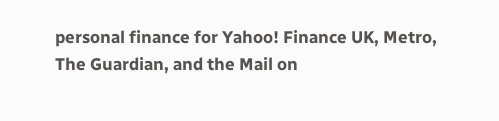personal finance for Yahoo! Finance UK, Metro, The Guardian, and the Mail on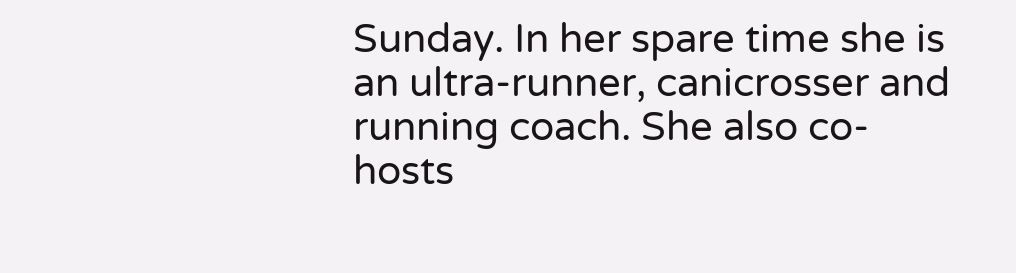Sunday. In her spare time she is an ultra-runner, canicrosser and running coach. She also co-hosts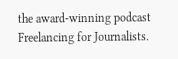the award-winning podcast Freelancing for Journalists.